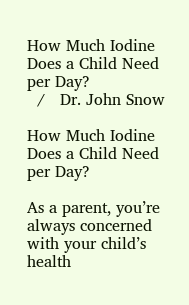How Much Iodine Does a Child Need per Day?
  /   Dr. John Snow

How Much Iodine Does a Child Need per Day?

As a parent, you’re always concerned with your child’s health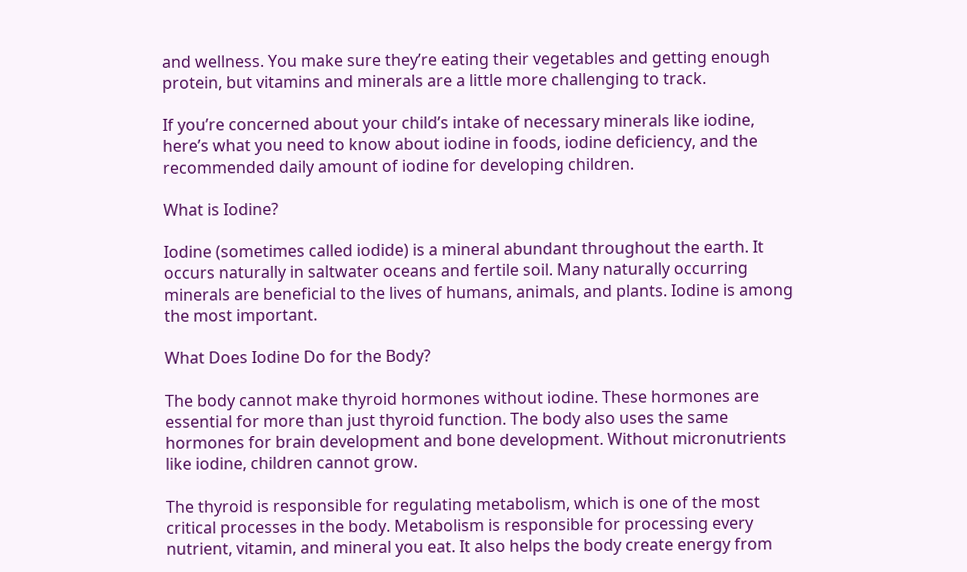and wellness. You make sure they’re eating their vegetables and getting enough protein, but vitamins and minerals are a little more challenging to track.

If you’re concerned about your child’s intake of necessary minerals like iodine, here’s what you need to know about iodine in foods, iodine deficiency, and the recommended daily amount of iodine for developing children.

What is Iodine?

Iodine (sometimes called iodide) is a mineral abundant throughout the earth. It occurs naturally in saltwater oceans and fertile soil. Many naturally occurring minerals are beneficial to the lives of humans, animals, and plants. Iodine is among the most important.

What Does Iodine Do for the Body?

The body cannot make thyroid hormones without iodine. These hormones are essential for more than just thyroid function. The body also uses the same hormones for brain development and bone development. Without micronutrients like iodine, children cannot grow.

The thyroid is responsible for regulating metabolism, which is one of the most critical processes in the body. Metabolism is responsible for processing every nutrient, vitamin, and mineral you eat. It also helps the body create energy from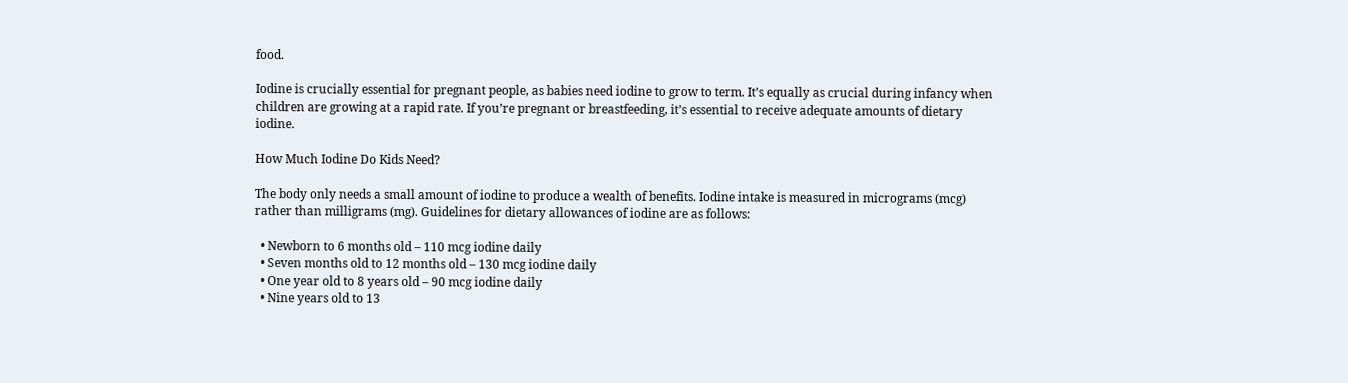food.

Iodine is crucially essential for pregnant people, as babies need iodine to grow to term. It’s equally as crucial during infancy when children are growing at a rapid rate. If you’re pregnant or breastfeeding, it’s essential to receive adequate amounts of dietary iodine.

How Much Iodine Do Kids Need?

The body only needs a small amount of iodine to produce a wealth of benefits. Iodine intake is measured in micrograms (mcg) rather than milligrams (mg). Guidelines for dietary allowances of iodine are as follows:

  • Newborn to 6 months old – 110 mcg iodine daily
  • Seven months old to 12 months old – 130 mcg iodine daily
  • One year old to 8 years old – 90 mcg iodine daily
  • Nine years old to 13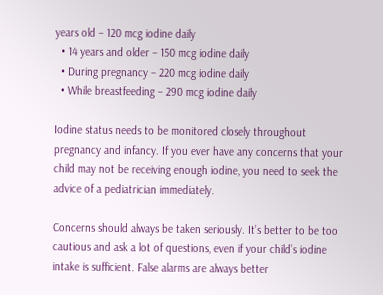years old – 120 mcg iodine daily
  • 14 years and older – 150 mcg iodine daily
  • During pregnancy – 220 mcg iodine daily
  • While breastfeeding – 290 mcg iodine daily

Iodine status needs to be monitored closely throughout pregnancy and infancy. If you ever have any concerns that your child may not be receiving enough iodine, you need to seek the advice of a pediatrician immediately.

Concerns should always be taken seriously. It’s better to be too cautious and ask a lot of questions, even if your child’s iodine intake is sufficient. False alarms are always better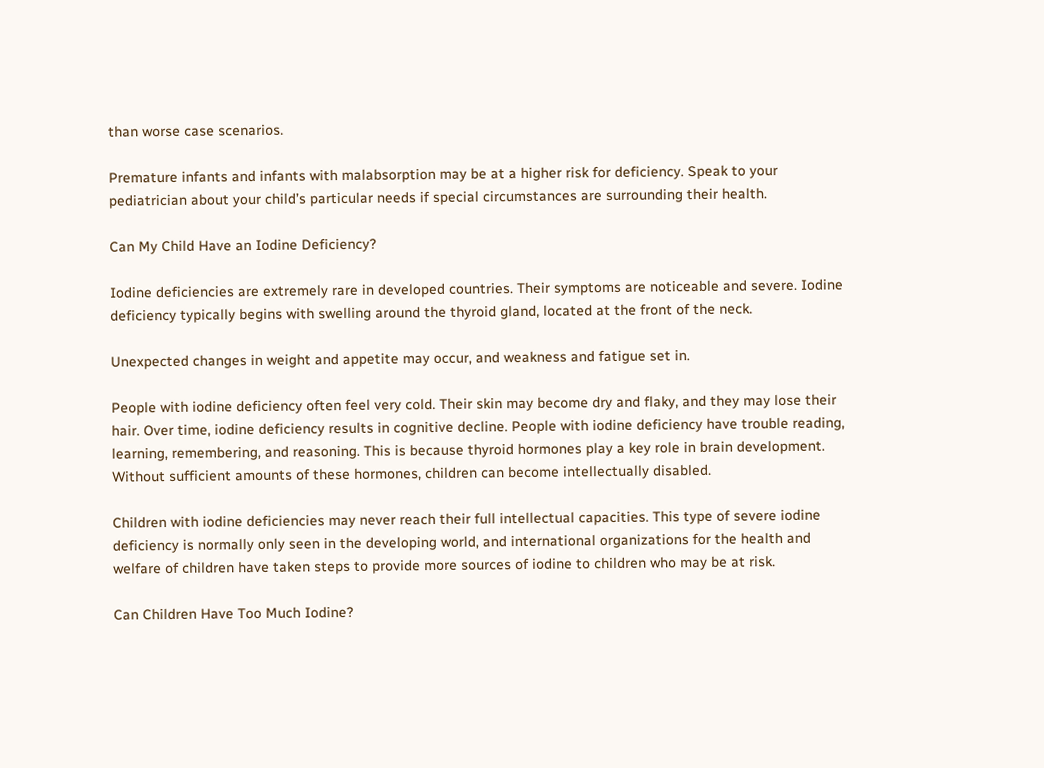than worse case scenarios.

Premature infants and infants with malabsorption may be at a higher risk for deficiency. Speak to your pediatrician about your child’s particular needs if special circumstances are surrounding their health.

Can My Child Have an Iodine Deficiency?

Iodine deficiencies are extremely rare in developed countries. Their symptoms are noticeable and severe. Iodine deficiency typically begins with swelling around the thyroid gland, located at the front of the neck.

Unexpected changes in weight and appetite may occur, and weakness and fatigue set in.

People with iodine deficiency often feel very cold. Their skin may become dry and flaky, and they may lose their hair. Over time, iodine deficiency results in cognitive decline. People with iodine deficiency have trouble reading, learning, remembering, and reasoning. This is because thyroid hormones play a key role in brain development. Without sufficient amounts of these hormones, children can become intellectually disabled.

Children with iodine deficiencies may never reach their full intellectual capacities. This type of severe iodine deficiency is normally only seen in the developing world, and international organizations for the health and welfare of children have taken steps to provide more sources of iodine to children who may be at risk.

Can Children Have Too Much Iodine?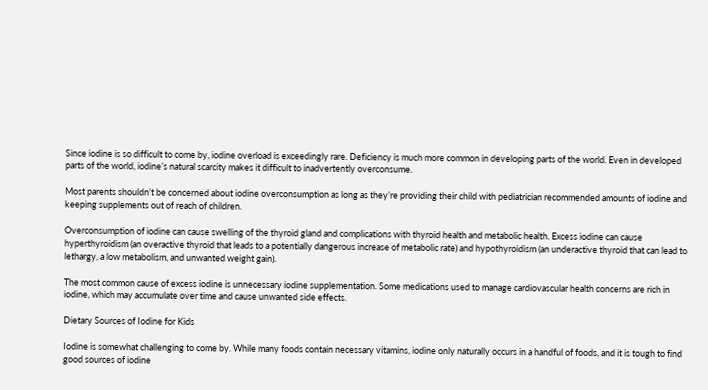Since iodine is so difficult to come by, iodine overload is exceedingly rare. Deficiency is much more common in developing parts of the world. Even in developed parts of the world, iodine’s natural scarcity makes it difficult to inadvertently overconsume.

Most parents shouldn’t be concerned about iodine overconsumption as long as they’re providing their child with pediatrician recommended amounts of iodine and keeping supplements out of reach of children.

Overconsumption of iodine can cause swelling of the thyroid gland and complications with thyroid health and metabolic health. Excess iodine can cause hyperthyroidism (an overactive thyroid that leads to a potentially dangerous increase of metabolic rate) and hypothyroidism (an underactive thyroid that can lead to lethargy, a low metabolism, and unwanted weight gain).

The most common cause of excess iodine is unnecessary iodine supplementation. Some medications used to manage cardiovascular health concerns are rich in iodine, which may accumulate over time and cause unwanted side effects.

Dietary Sources of Iodine for Kids

Iodine is somewhat challenging to come by. While many foods contain necessary vitamins, iodine only naturally occurs in a handful of foods, and it is tough to find good sources of iodine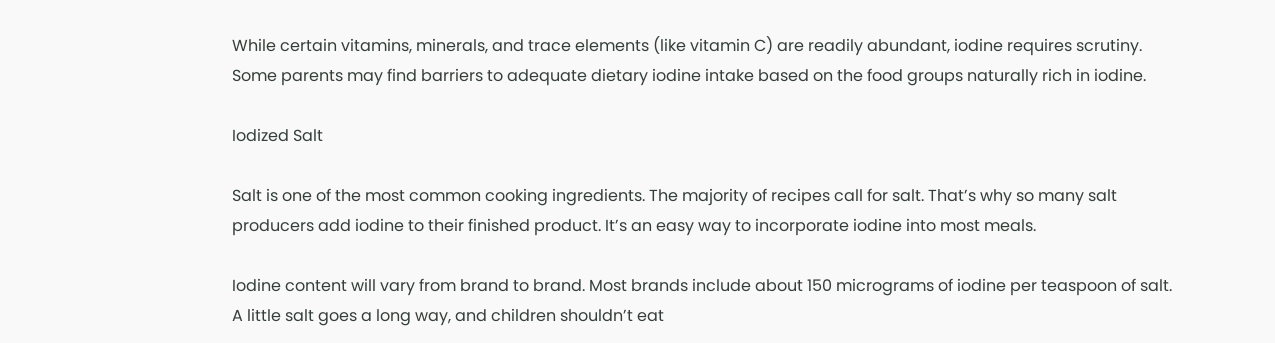While certain vitamins, minerals, and trace elements (like vitamin C) are readily abundant, iodine requires scrutiny. Some parents may find barriers to adequate dietary iodine intake based on the food groups naturally rich in iodine.

Iodized Salt

Salt is one of the most common cooking ingredients. The majority of recipes call for salt. That’s why so many salt producers add iodine to their finished product. It’s an easy way to incorporate iodine into most meals.

Iodine content will vary from brand to brand. Most brands include about 150 micrograms of iodine per teaspoon of salt. A little salt goes a long way, and children shouldn’t eat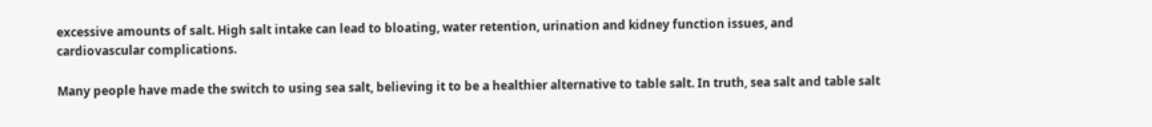excessive amounts of salt. High salt intake can lead to bloating, water retention, urination and kidney function issues, and cardiovascular complications.

Many people have made the switch to using sea salt, believing it to be a healthier alternative to table salt. In truth, sea salt and table salt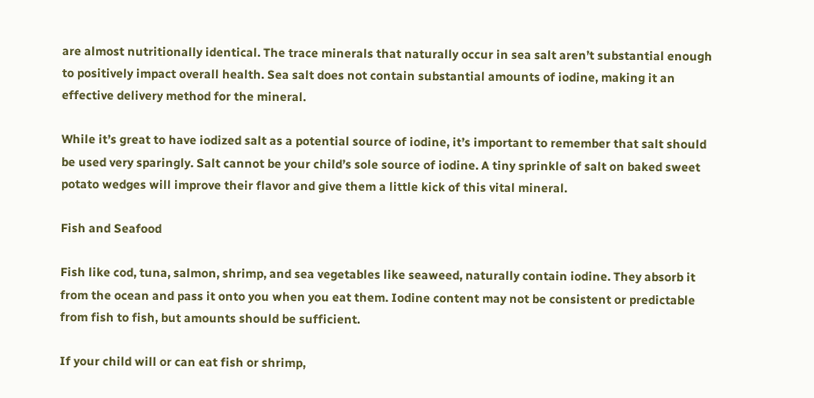are almost nutritionally identical. The trace minerals that naturally occur in sea salt aren’t substantial enough to positively impact overall health. Sea salt does not contain substantial amounts of iodine, making it an effective delivery method for the mineral.

While it’s great to have iodized salt as a potential source of iodine, it’s important to remember that salt should be used very sparingly. Salt cannot be your child’s sole source of iodine. A tiny sprinkle of salt on baked sweet potato wedges will improve their flavor and give them a little kick of this vital mineral.

Fish and Seafood

Fish like cod, tuna, salmon, shrimp, and sea vegetables like seaweed, naturally contain iodine. They absorb it from the ocean and pass it onto you when you eat them. Iodine content may not be consistent or predictable from fish to fish, but amounts should be sufficient.

If your child will or can eat fish or shrimp,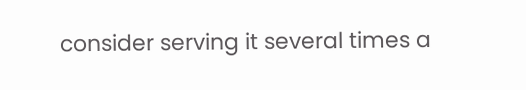consider serving it several times a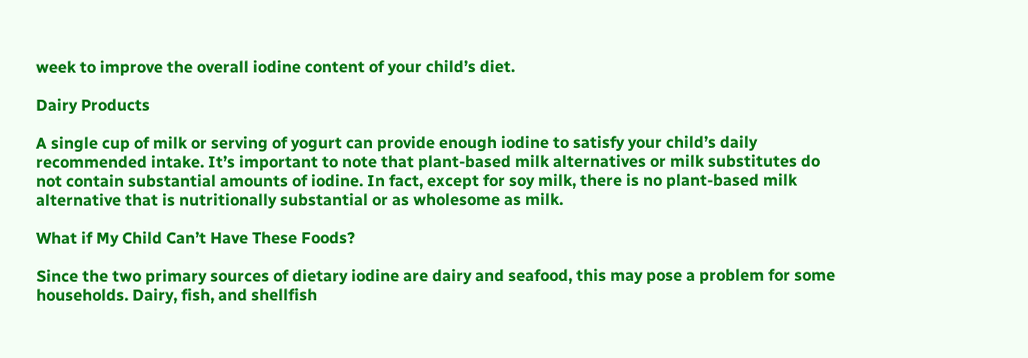week to improve the overall iodine content of your child’s diet.

Dairy Products

A single cup of milk or serving of yogurt can provide enough iodine to satisfy your child’s daily recommended intake. It’s important to note that plant-based milk alternatives or milk substitutes do not contain substantial amounts of iodine. In fact, except for soy milk, there is no plant-based milk alternative that is nutritionally substantial or as wholesome as milk.

What if My Child Can’t Have These Foods?

Since the two primary sources of dietary iodine are dairy and seafood, this may pose a problem for some households. Dairy, fish, and shellfish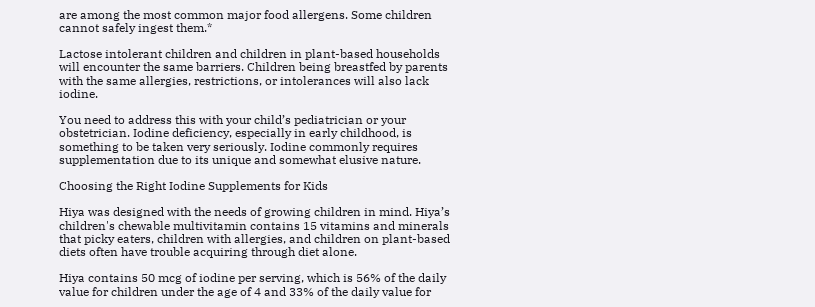are among the most common major food allergens. Some children cannot safely ingest them.*

Lactose intolerant children and children in plant-based households will encounter the same barriers. Children being breastfed by parents with the same allergies, restrictions, or intolerances will also lack iodine.

You need to address this with your child’s pediatrician or your obstetrician. Iodine deficiency, especially in early childhood, is something to be taken very seriously. Iodine commonly requires supplementation due to its unique and somewhat elusive nature.

Choosing the Right Iodine Supplements for Kids

Hiya was designed with the needs of growing children in mind. Hiya’s children's chewable multivitamin contains 15 vitamins and minerals that picky eaters, children with allergies, and children on plant-based diets often have trouble acquiring through diet alone.

Hiya contains 50 mcg of iodine per serving, which is 56% of the daily value for children under the age of 4 and 33% of the daily value for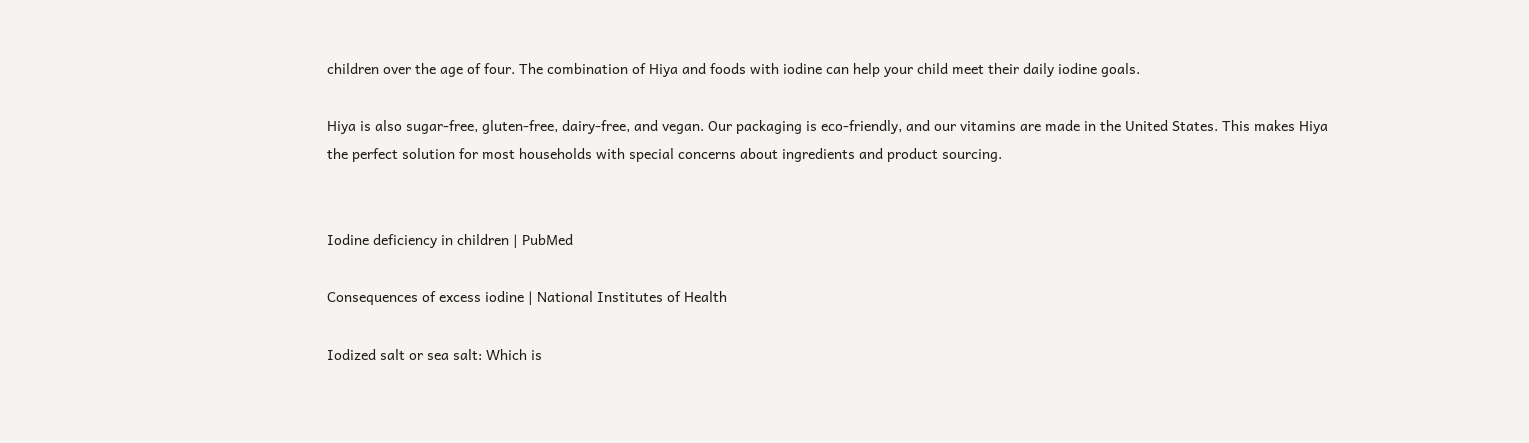children over the age of four. The combination of Hiya and foods with iodine can help your child meet their daily iodine goals.

Hiya is also sugar-free, gluten-free, dairy-free, and vegan. Our packaging is eco-friendly, and our vitamins are made in the United States. This makes Hiya the perfect solution for most households with special concerns about ingredients and product sourcing.


Iodine deficiency in children | PubMed

Consequences of excess iodine | National Institutes of Health

Iodized salt or sea salt: Which is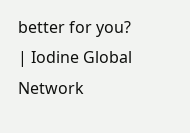better for you? | Iodine Global Network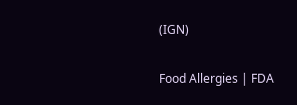(IGN)

Food Allergies | FDA